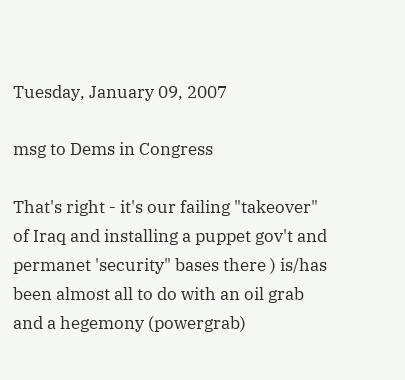Tuesday, January 09, 2007

msg to Dems in Congress

That's right - it's our failing "takeover" of Iraq and installing a puppet gov't and permanet 'security" bases there ) is/has been almost all to do with an oil grab and a hegemony (powergrab)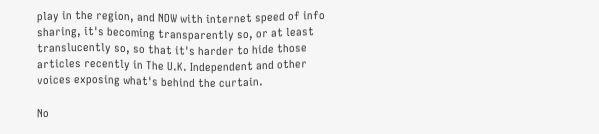play in the region, and NOW with internet speed of info sharing, it's becoming transparently so, or at least translucently so, so that it's harder to hide those articles recently in The U.K. Independent and other voices exposing what's behind the curtain.

No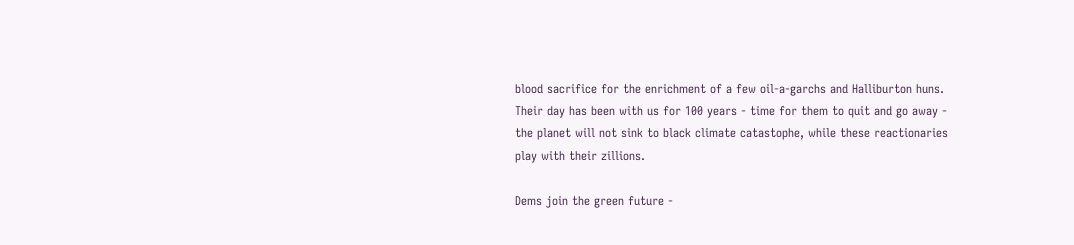blood sacrifice for the enrichment of a few oil-a-garchs and Halliburton huns. Their day has been with us for 100 years - time for them to quit and go away - the planet will not sink to black climate catastophe, while these reactionaries play with their zillions.

Dems join the green future -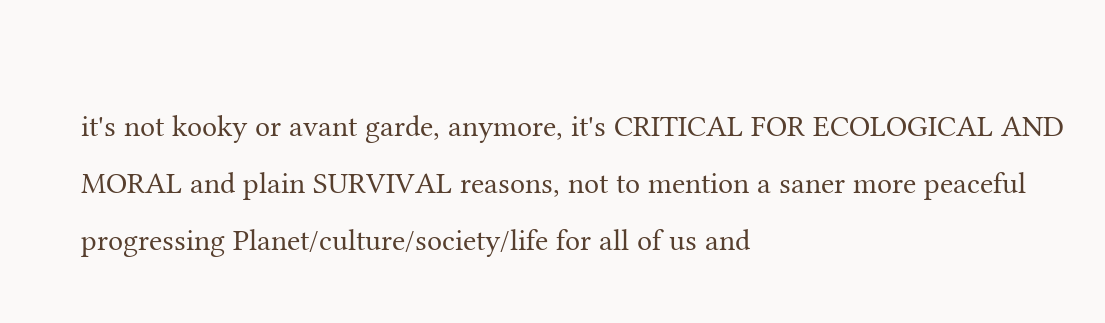it's not kooky or avant garde, anymore, it's CRITICAL FOR ECOLOGICAL AND MORAL and plain SURVIVAL reasons, not to mention a saner more peaceful progressing Planet/culture/society/life for all of us and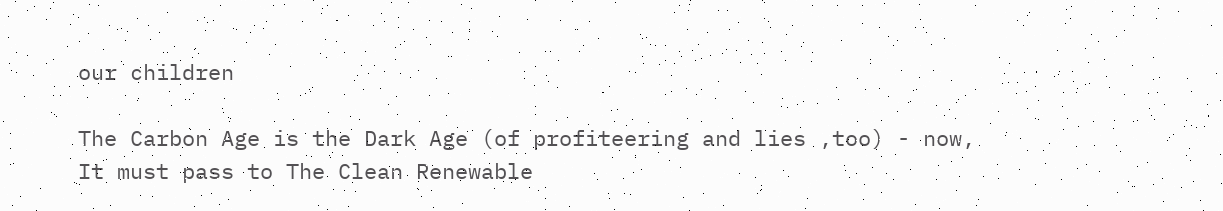our children

The Carbon Age is the Dark Age (of profiteering and lies ,too) - now,
It must pass to The Clean Renewable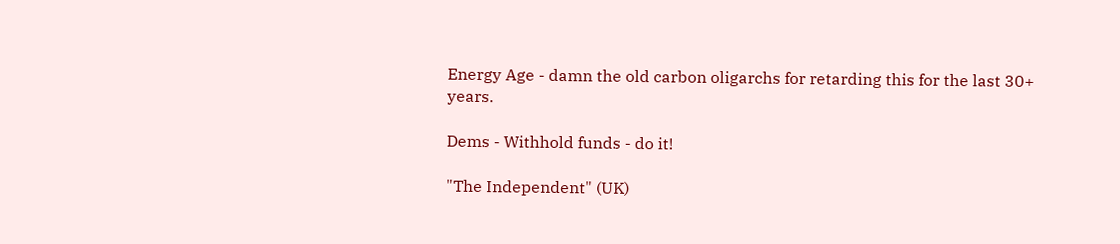Energy Age - damn the old carbon oligarchs for retarding this for the last 30+ years.

Dems - Withhold funds - do it!

"The Independent" (UK)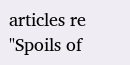articles re "Spoils of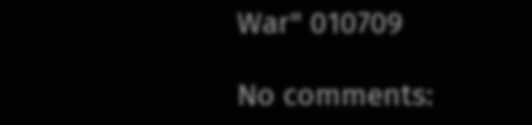War" 010709

No comments: